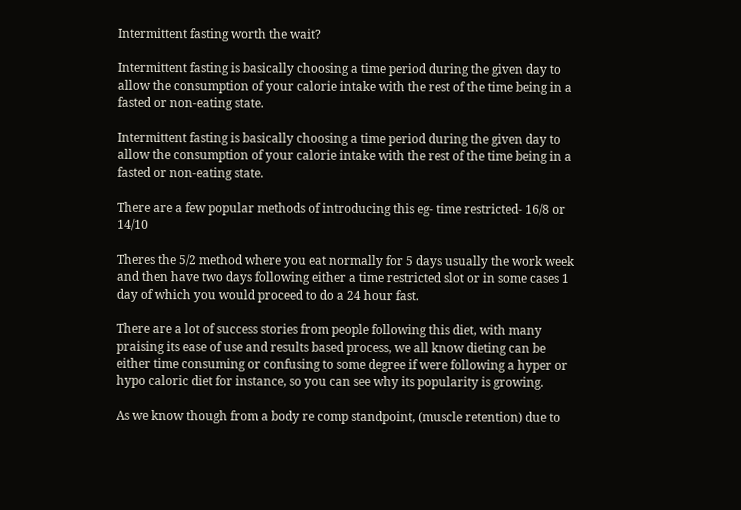Intermittent fasting worth the wait?

Intermittent fasting is basically choosing a time period during the given day to allow the consumption of your calorie intake with the rest of the time being in a fasted or non-eating state.

Intermittent fasting is basically choosing a time period during the given day to allow the consumption of your calorie intake with the rest of the time being in a fasted or non-eating state.

There are a few popular methods of introducing this eg- time restricted- 16/8 or 14/10

Theres the 5/2 method where you eat normally for 5 days usually the work week and then have two days following either a time restricted slot or in some cases 1 day of which you would proceed to do a 24 hour fast.

There are a lot of success stories from people following this diet, with many praising its ease of use and results based process, we all know dieting can be either time consuming or confusing to some degree if were following a hyper or hypo caloric diet for instance, so you can see why its popularity is growing.

As we know though from a body re comp standpoint, (muscle retention) due to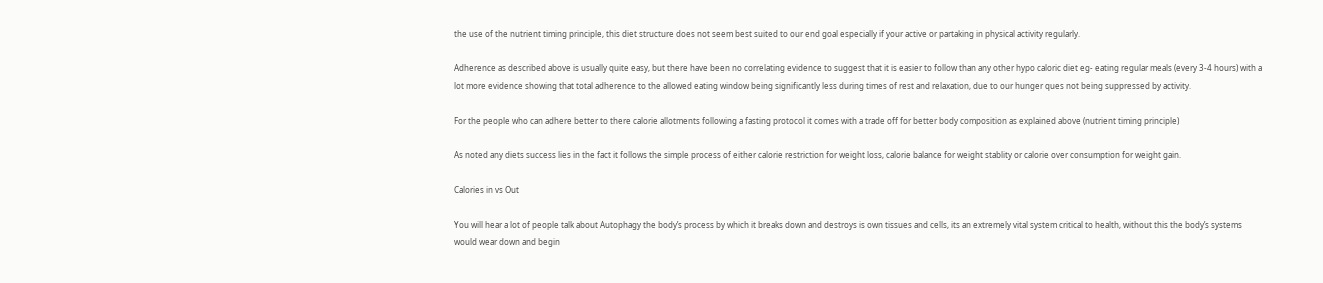the use of the nutrient timing principle, this diet structure does not seem best suited to our end goal especially if your active or partaking in physical activity regularly.

Adherence as described above is usually quite easy, but there have been no correlating evidence to suggest that it is easier to follow than any other hypo caloric diet eg- eating regular meals (every 3-4 hours) with a lot more evidence showing that total adherence to the allowed eating window being significantly less during times of rest and relaxation, due to our hunger ques not being suppressed by activity.

For the people who can adhere better to there calorie allotments following a fasting protocol it comes with a trade off for better body composition as explained above (nutrient timing principle)

As noted any diets success lies in the fact it follows the simple process of either calorie restriction for weight loss, calorie balance for weight stablity or calorie over consumption for weight gain.

Calories in vs Out

You will hear a lot of people talk about Autophagy the body’s process by which it breaks down and destroys is own tissues and cells, its an extremely vital system critical to health, without this the body’s systems would wear down and begin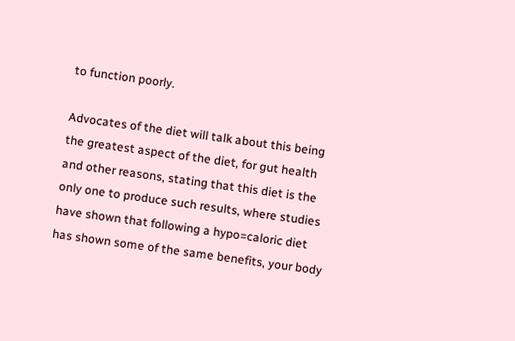to function poorly.

Advocates of the diet will talk about this being the greatest aspect of the diet, for gut health and other reasons, stating that this diet is the only one to produce such results, where studies have shown that following a hypo=caloric diet has shown some of the same benefits, your body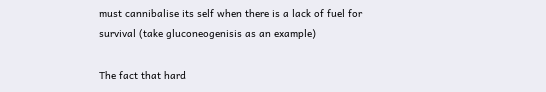must cannibalise its self when there is a lack of fuel for survival (take gluconeogenisis as an example)

The fact that hard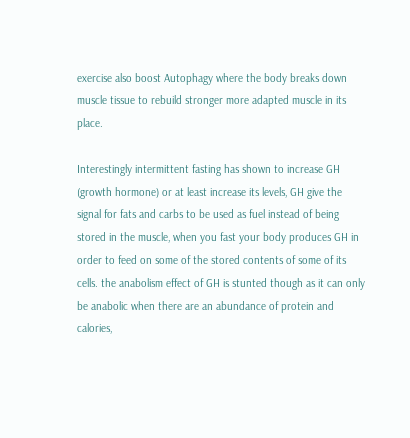exercise also boost Autophagy where the body breaks down muscle tissue to rebuild stronger more adapted muscle in its place.

Interestingly intermittent fasting has shown to increase GH (growth hormone) or at least increase its levels, GH give the signal for fats and carbs to be used as fuel instead of being stored in the muscle, when you fast your body produces GH in order to feed on some of the stored contents of some of its cells. the anabolism effect of GH is stunted though as it can only be anabolic when there are an abundance of protein and calories,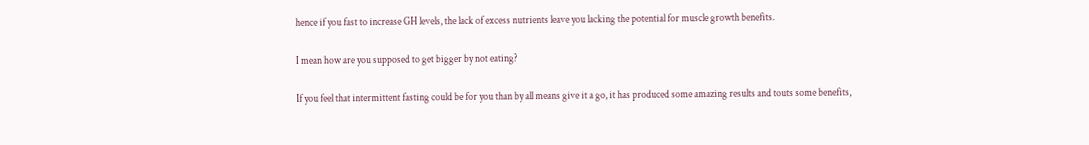hence if you fast to increase GH levels, the lack of excess nutrients leave you lacking the potential for muscle growth benefits.

I mean how are you supposed to get bigger by not eating?

If you feel that intermittent fasting could be for you than by all means give it a go, it has produced some amazing results and touts some benefits,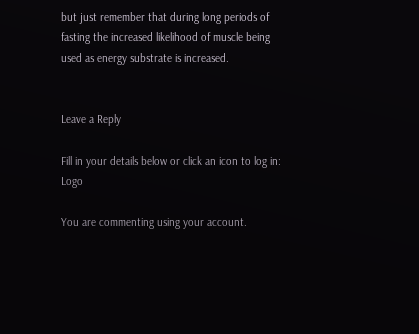but just remember that during long periods of fasting the increased likelihood of muscle being used as energy substrate is increased.


Leave a Reply

Fill in your details below or click an icon to log in: Logo

You are commenting using your account.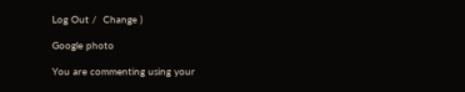Log Out /  Change )

Google photo

You are commenting using your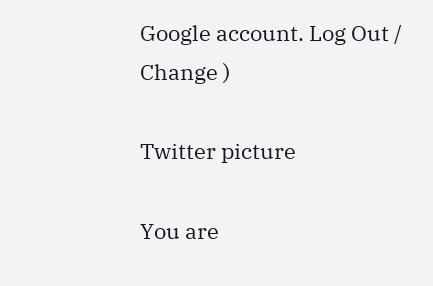Google account. Log Out /  Change )

Twitter picture

You are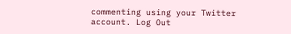commenting using your Twitter account. Log Out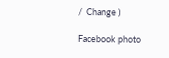/  Change )

Facebook photo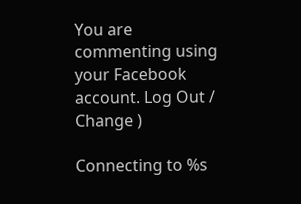You are commenting using your Facebook account. Log Out /  Change )

Connecting to %s